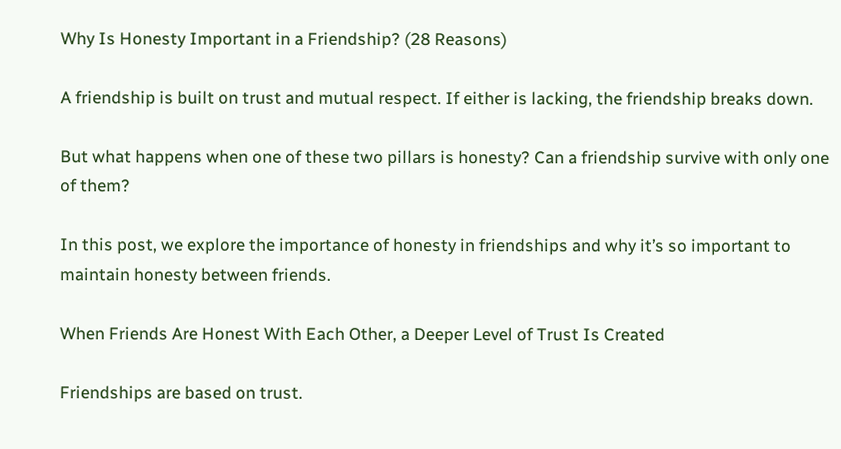Why Is Honesty Important in a Friendship? (28 Reasons)

A friendship is built on trust and mutual respect. If either is lacking, the friendship breaks down.

But what happens when one of these two pillars is honesty? Can a friendship survive with only one of them?

In this post, we explore the importance of honesty in friendships and why it’s so important to maintain honesty between friends.

When Friends Are Honest With Each Other, a Deeper Level of Trust Is Created

Friendships are based on trust.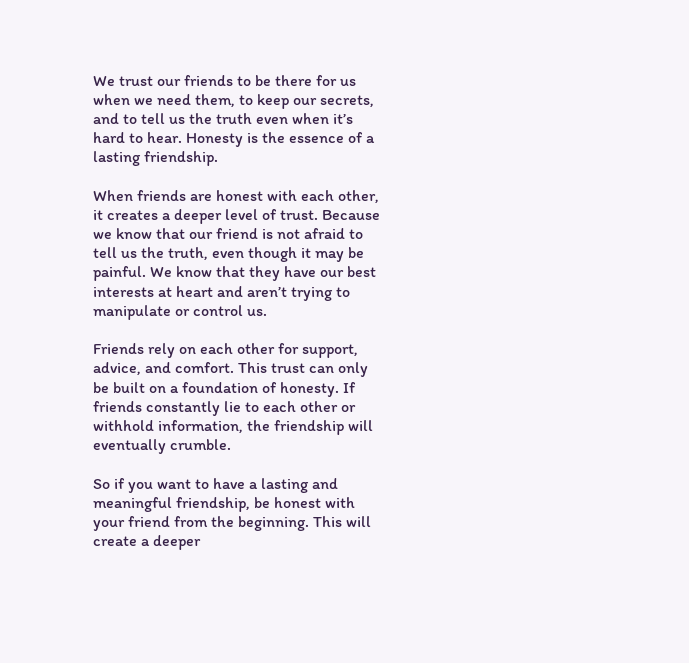We trust our friends to be there for us when we need them, to keep our secrets, and to tell us the truth even when it’s hard to hear. Honesty is the essence of a lasting friendship.

When friends are honest with each other, it creates a deeper level of trust. Because we know that our friend is not afraid to tell us the truth, even though it may be painful. We know that they have our best interests at heart and aren’t trying to manipulate or control us.

Friends rely on each other for support, advice, and comfort. This trust can only be built on a foundation of honesty. If friends constantly lie to each other or withhold information, the friendship will eventually crumble.

So if you want to have a lasting and meaningful friendship, be honest with your friend from the beginning. This will create a deeper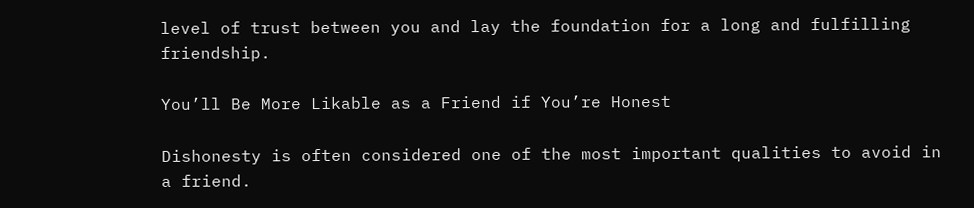level of trust between you and lay the foundation for a long and fulfilling friendship.

You’ll Be More Likable as a Friend if You’re Honest

Dishonesty is often considered one of the most important qualities to avoid in a friend.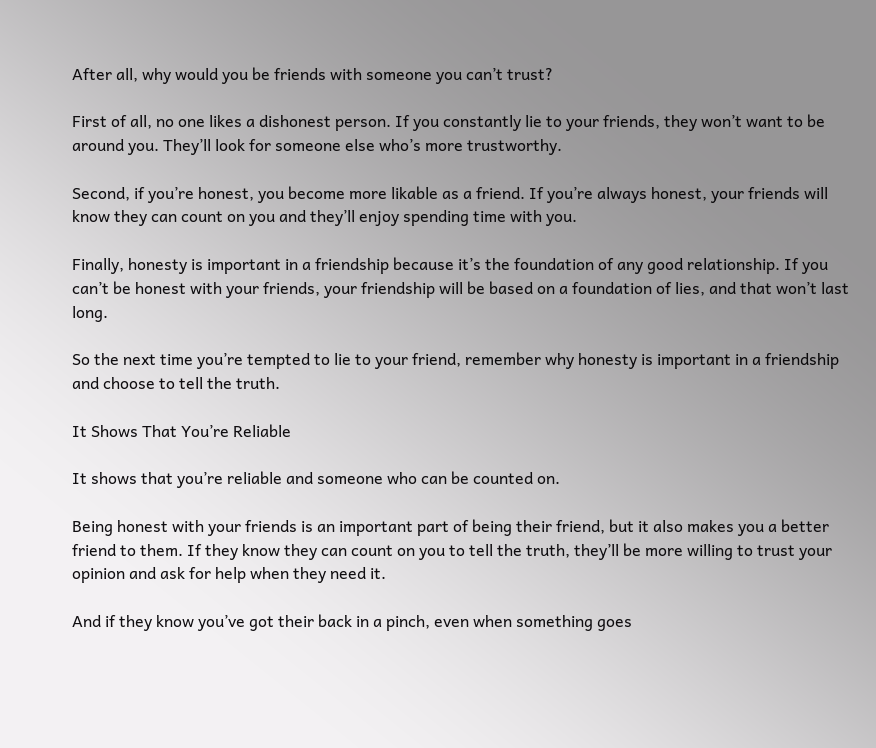After all, why would you be friends with someone you can’t trust?

First of all, no one likes a dishonest person. If you constantly lie to your friends, they won’t want to be around you. They’ll look for someone else who’s more trustworthy.

Second, if you’re honest, you become more likable as a friend. If you’re always honest, your friends will know they can count on you and they’ll enjoy spending time with you.

Finally, honesty is important in a friendship because it’s the foundation of any good relationship. If you can’t be honest with your friends, your friendship will be based on a foundation of lies, and that won’t last long.

So the next time you’re tempted to lie to your friend, remember why honesty is important in a friendship and choose to tell the truth.

It Shows That You’re Reliable

It shows that you’re reliable and someone who can be counted on.

Being honest with your friends is an important part of being their friend, but it also makes you a better friend to them. If they know they can count on you to tell the truth, they’ll be more willing to trust your opinion and ask for help when they need it.

And if they know you’ve got their back in a pinch, even when something goes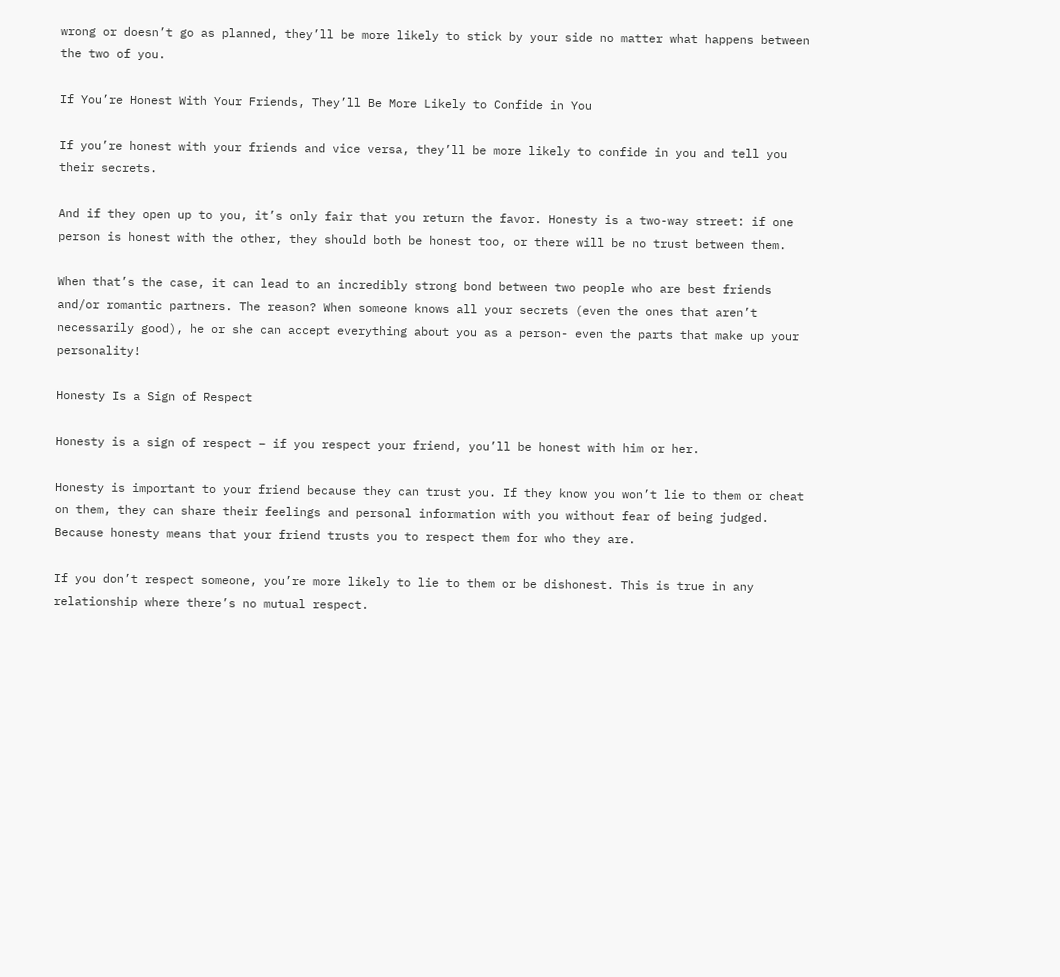wrong or doesn’t go as planned, they’ll be more likely to stick by your side no matter what happens between the two of you.

If You’re Honest With Your Friends, They’ll Be More Likely to Confide in You

If you’re honest with your friends and vice versa, they’ll be more likely to confide in you and tell you their secrets.

And if they open up to you, it’s only fair that you return the favor. Honesty is a two-way street: if one person is honest with the other, they should both be honest too, or there will be no trust between them.

When that’s the case, it can lead to an incredibly strong bond between two people who are best friends and/or romantic partners. The reason? When someone knows all your secrets (even the ones that aren’t necessarily good), he or she can accept everything about you as a person- even the parts that make up your personality!

Honesty Is a Sign of Respect

Honesty is a sign of respect – if you respect your friend, you’ll be honest with him or her.

Honesty is important to your friend because they can trust you. If they know you won’t lie to them or cheat on them, they can share their feelings and personal information with you without fear of being judged. Because honesty means that your friend trusts you to respect them for who they are.

If you don’t respect someone, you’re more likely to lie to them or be dishonest. This is true in any relationship where there’s no mutual respect.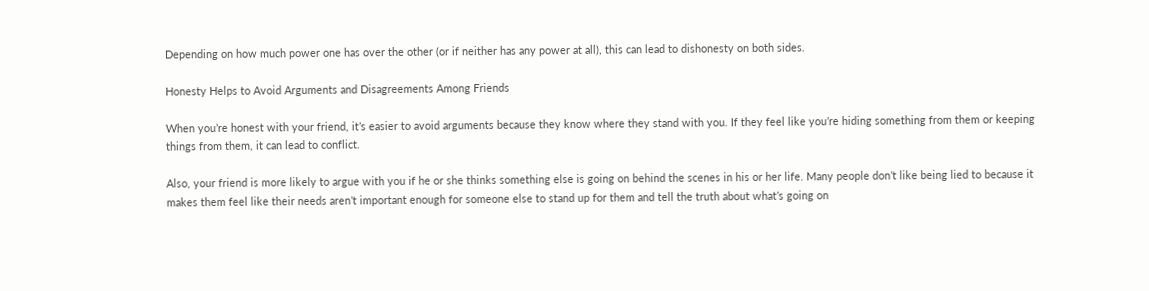Depending on how much power one has over the other (or if neither has any power at all), this can lead to dishonesty on both sides.

Honesty Helps to Avoid Arguments and Disagreements Among Friends

When you’re honest with your friend, it’s easier to avoid arguments because they know where they stand with you. If they feel like you’re hiding something from them or keeping things from them, it can lead to conflict.

Also, your friend is more likely to argue with you if he or she thinks something else is going on behind the scenes in his or her life. Many people don’t like being lied to because it makes them feel like their needs aren’t important enough for someone else to stand up for them and tell the truth about what’s going on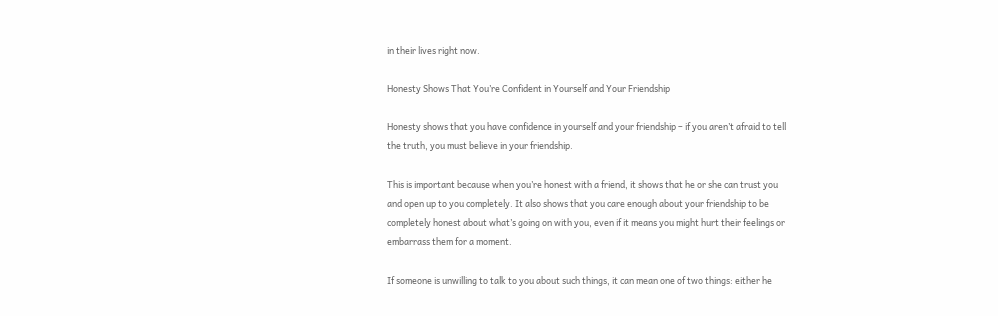in their lives right now.

Honesty Shows That You’re Confident in Yourself and Your Friendship

Honesty shows that you have confidence in yourself and your friendship – if you aren’t afraid to tell the truth, you must believe in your friendship.

This is important because when you’re honest with a friend, it shows that he or she can trust you and open up to you completely. It also shows that you care enough about your friendship to be completely honest about what’s going on with you, even if it means you might hurt their feelings or embarrass them for a moment.

If someone is unwilling to talk to you about such things, it can mean one of two things: either he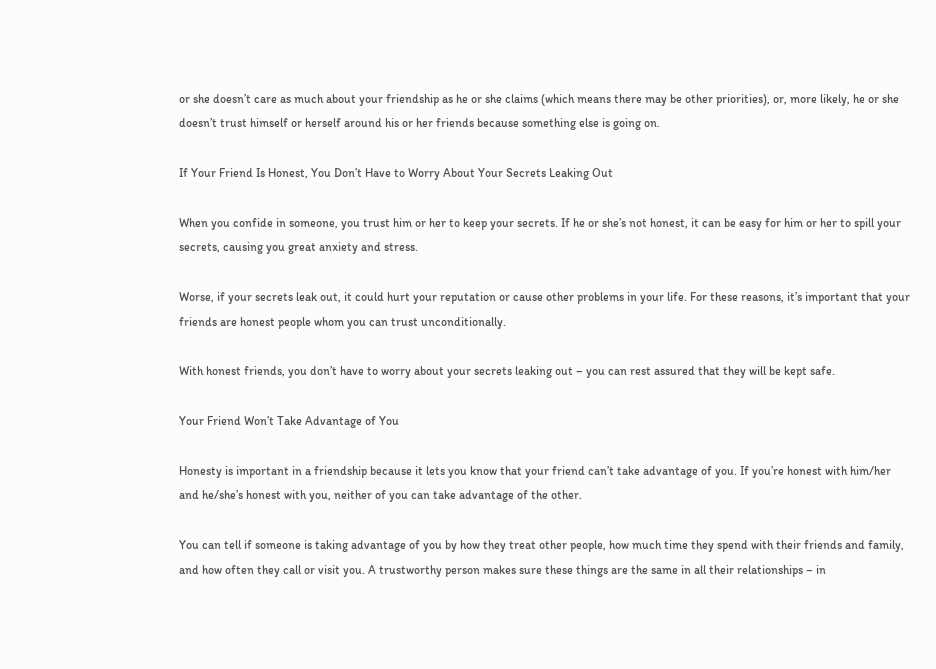or she doesn’t care as much about your friendship as he or she claims (which means there may be other priorities), or, more likely, he or she doesn’t trust himself or herself around his or her friends because something else is going on.

If Your Friend Is Honest, You Don’t Have to Worry About Your Secrets Leaking Out

When you confide in someone, you trust him or her to keep your secrets. If he or she’s not honest, it can be easy for him or her to spill your secrets, causing you great anxiety and stress.

Worse, if your secrets leak out, it could hurt your reputation or cause other problems in your life. For these reasons, it’s important that your friends are honest people whom you can trust unconditionally.

With honest friends, you don’t have to worry about your secrets leaking out – you can rest assured that they will be kept safe.

Your Friend Won’t Take Advantage of You

Honesty is important in a friendship because it lets you know that your friend can’t take advantage of you. If you’re honest with him/her and he/she’s honest with you, neither of you can take advantage of the other.

You can tell if someone is taking advantage of you by how they treat other people, how much time they spend with their friends and family, and how often they call or visit you. A trustworthy person makes sure these things are the same in all their relationships – in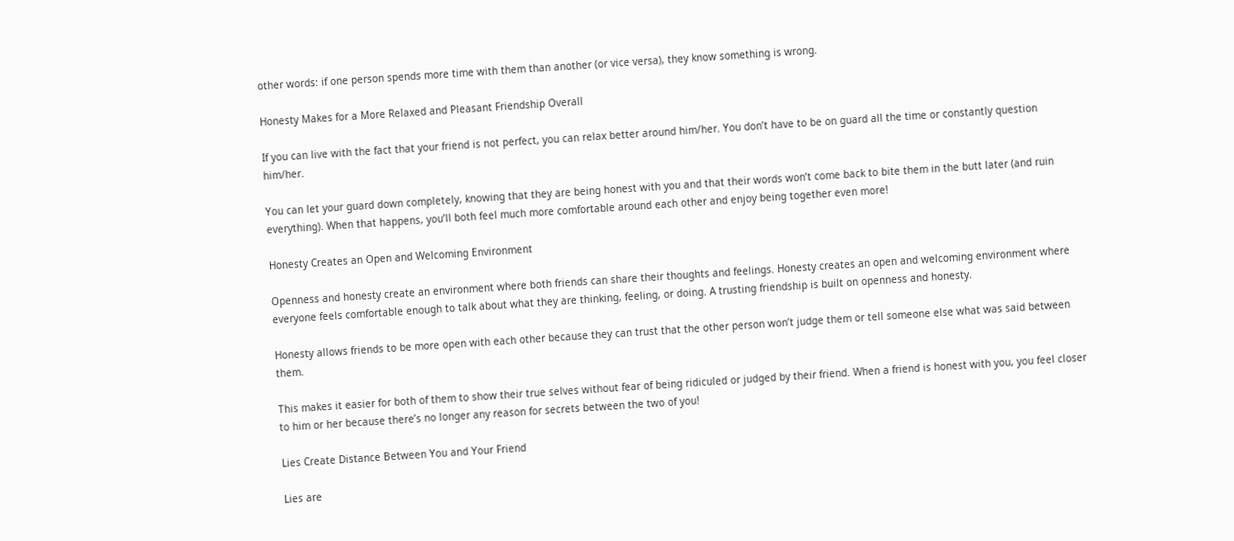other words: if one person spends more time with them than another (or vice versa), they know something is wrong.

Honesty Makes for a More Relaxed and Pleasant Friendship Overall

If you can live with the fact that your friend is not perfect, you can relax better around him/her. You don’t have to be on guard all the time or constantly question him/her.

You can let your guard down completely, knowing that they are being honest with you and that their words won’t come back to bite them in the butt later (and ruin everything). When that happens, you’ll both feel much more comfortable around each other and enjoy being together even more!

Honesty Creates an Open and Welcoming Environment

Openness and honesty create an environment where both friends can share their thoughts and feelings. Honesty creates an open and welcoming environment where everyone feels comfortable enough to talk about what they are thinking, feeling, or doing. A trusting friendship is built on openness and honesty.

Honesty allows friends to be more open with each other because they can trust that the other person won’t judge them or tell someone else what was said between them.

This makes it easier for both of them to show their true selves without fear of being ridiculed or judged by their friend. When a friend is honest with you, you feel closer to him or her because there’s no longer any reason for secrets between the two of you!

Lies Create Distance Between You and Your Friend

Lies are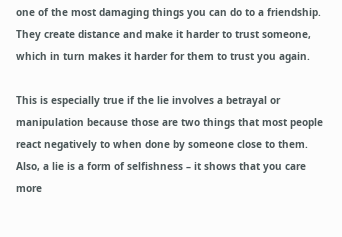one of the most damaging things you can do to a friendship. They create distance and make it harder to trust someone, which in turn makes it harder for them to trust you again.

This is especially true if the lie involves a betrayal or manipulation because those are two things that most people react negatively to when done by someone close to them. Also, a lie is a form of selfishness – it shows that you care more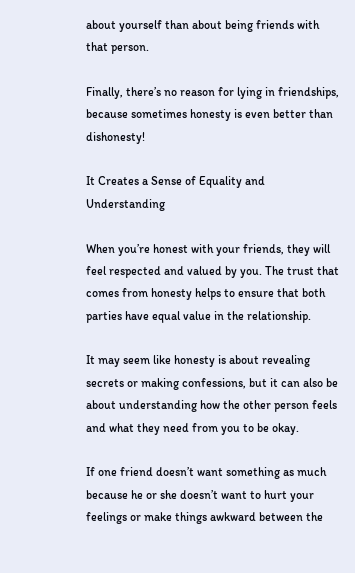about yourself than about being friends with that person.

Finally, there’s no reason for lying in friendships, because sometimes honesty is even better than dishonesty!

It Creates a Sense of Equality and Understanding

When you’re honest with your friends, they will feel respected and valued by you. The trust that comes from honesty helps to ensure that both parties have equal value in the relationship.

It may seem like honesty is about revealing secrets or making confessions, but it can also be about understanding how the other person feels and what they need from you to be okay.

If one friend doesn’t want something as much because he or she doesn’t want to hurt your feelings or make things awkward between the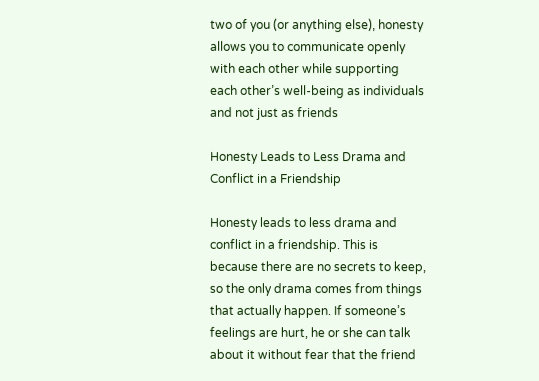two of you (or anything else), honesty allows you to communicate openly with each other while supporting each other’s well-being as individuals and not just as friends

Honesty Leads to Less Drama and Conflict in a Friendship

Honesty leads to less drama and conflict in a friendship. This is because there are no secrets to keep, so the only drama comes from things that actually happen. If someone’s feelings are hurt, he or she can talk about it without fear that the friend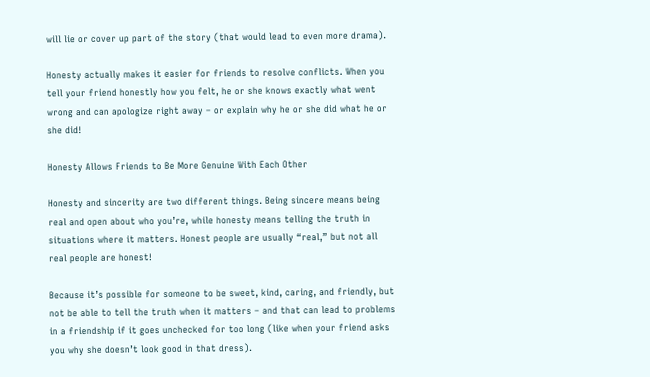will lie or cover up part of the story (that would lead to even more drama).

Honesty actually makes it easier for friends to resolve conflicts. When you tell your friend honestly how you felt, he or she knows exactly what went wrong and can apologize right away – or explain why he or she did what he or she did!

Honesty Allows Friends to Be More Genuine With Each Other

Honesty and sincerity are two different things. Being sincere means being real and open about who you’re, while honesty means telling the truth in situations where it matters. Honest people are usually “real,” but not all real people are honest!

Because it’s possible for someone to be sweet, kind, caring, and friendly, but not be able to tell the truth when it matters – and that can lead to problems in a friendship if it goes unchecked for too long (like when your friend asks you why she doesn’t look good in that dress).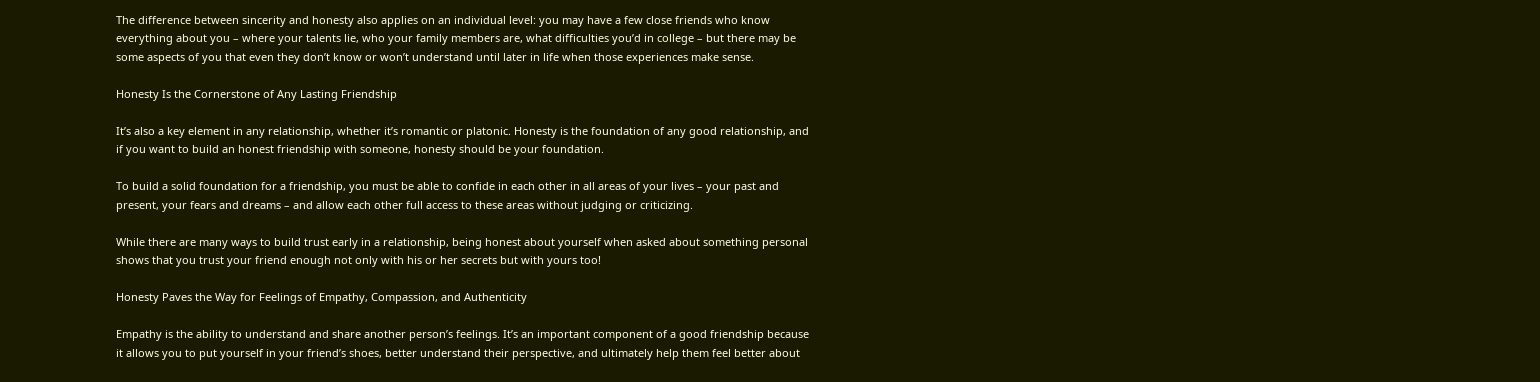The difference between sincerity and honesty also applies on an individual level: you may have a few close friends who know everything about you – where your talents lie, who your family members are, what difficulties you’d in college – but there may be some aspects of you that even they don’t know or won’t understand until later in life when those experiences make sense.

Honesty Is the Cornerstone of Any Lasting Friendship

It’s also a key element in any relationship, whether it’s romantic or platonic. Honesty is the foundation of any good relationship, and if you want to build an honest friendship with someone, honesty should be your foundation.

To build a solid foundation for a friendship, you must be able to confide in each other in all areas of your lives – your past and present, your fears and dreams – and allow each other full access to these areas without judging or criticizing.

While there are many ways to build trust early in a relationship, being honest about yourself when asked about something personal shows that you trust your friend enough not only with his or her secrets but with yours too!

Honesty Paves the Way for Feelings of Empathy, Compassion, and Authenticity

Empathy is the ability to understand and share another person’s feelings. It’s an important component of a good friendship because it allows you to put yourself in your friend’s shoes, better understand their perspective, and ultimately help them feel better about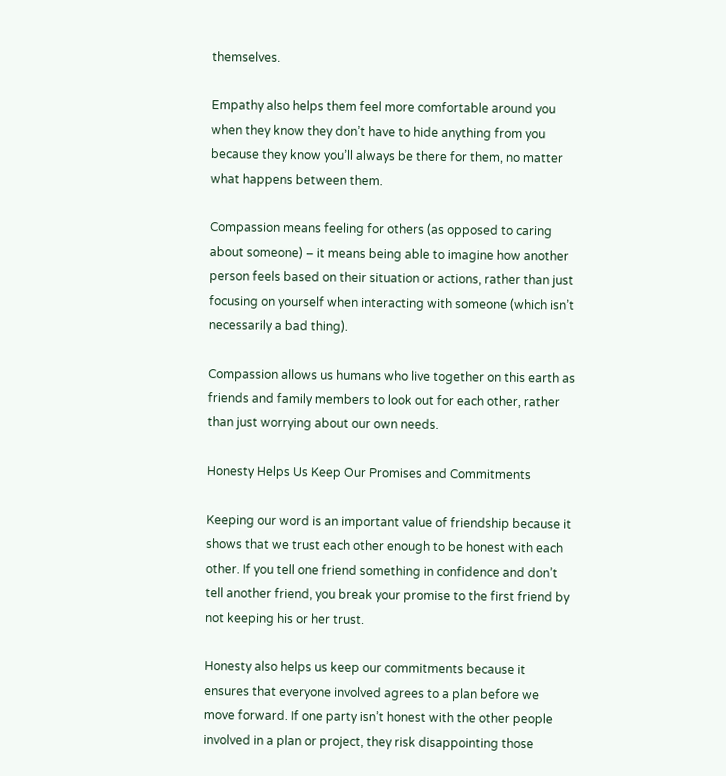themselves.

Empathy also helps them feel more comfortable around you when they know they don’t have to hide anything from you because they know you’ll always be there for them, no matter what happens between them.

Compassion means feeling for others (as opposed to caring about someone) – it means being able to imagine how another person feels based on their situation or actions, rather than just focusing on yourself when interacting with someone (which isn’t necessarily a bad thing).

Compassion allows us humans who live together on this earth as friends and family members to look out for each other, rather than just worrying about our own needs.

Honesty Helps Us Keep Our Promises and Commitments

Keeping our word is an important value of friendship because it shows that we trust each other enough to be honest with each other. If you tell one friend something in confidence and don’t tell another friend, you break your promise to the first friend by not keeping his or her trust.

Honesty also helps us keep our commitments because it ensures that everyone involved agrees to a plan before we move forward. If one party isn’t honest with the other people involved in a plan or project, they risk disappointing those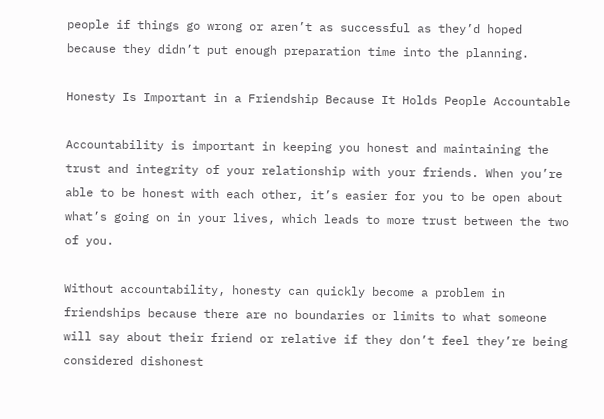people if things go wrong or aren’t as successful as they’d hoped because they didn’t put enough preparation time into the planning.

Honesty Is Important in a Friendship Because It Holds People Accountable

Accountability is important in keeping you honest and maintaining the trust and integrity of your relationship with your friends. When you’re able to be honest with each other, it’s easier for you to be open about what’s going on in your lives, which leads to more trust between the two of you.

Without accountability, honesty can quickly become a problem in friendships because there are no boundaries or limits to what someone will say about their friend or relative if they don’t feel they’re being considered dishonest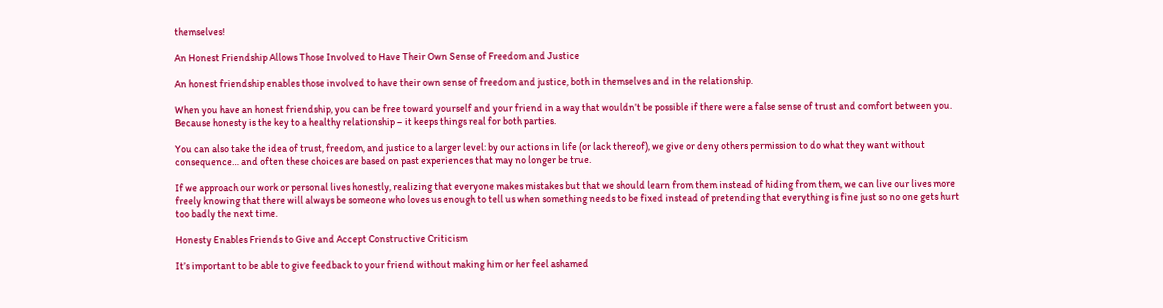themselves!

An Honest Friendship Allows Those Involved to Have Their Own Sense of Freedom and Justice

An honest friendship enables those involved to have their own sense of freedom and justice, both in themselves and in the relationship.

When you have an honest friendship, you can be free toward yourself and your friend in a way that wouldn’t be possible if there were a false sense of trust and comfort between you. Because honesty is the key to a healthy relationship – it keeps things real for both parties.

You can also take the idea of trust, freedom, and justice to a larger level: by our actions in life (or lack thereof), we give or deny others permission to do what they want without consequence… and often these choices are based on past experiences that may no longer be true.

If we approach our work or personal lives honestly, realizing that everyone makes mistakes but that we should learn from them instead of hiding from them, we can live our lives more freely knowing that there will always be someone who loves us enough to tell us when something needs to be fixed instead of pretending that everything is fine just so no one gets hurt too badly the next time.

Honesty Enables Friends to Give and Accept Constructive Criticism

It’s important to be able to give feedback to your friend without making him or her feel ashamed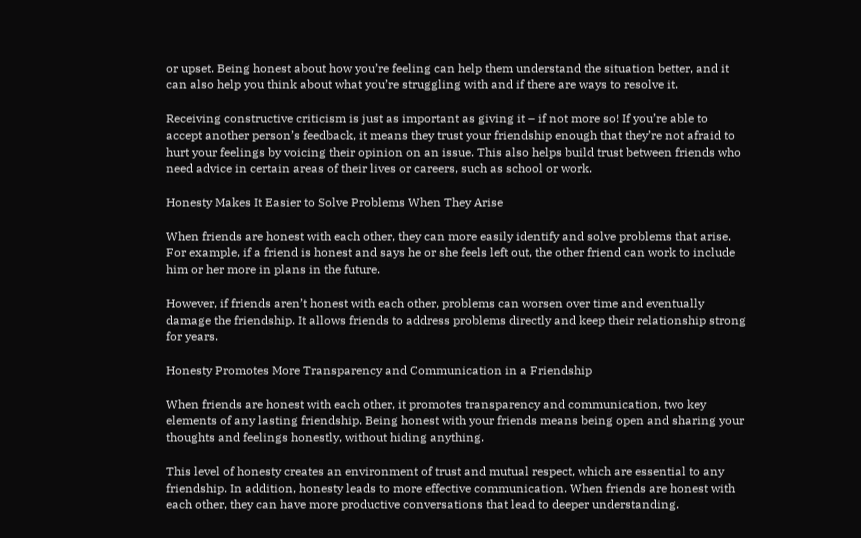or upset. Being honest about how you’re feeling can help them understand the situation better, and it can also help you think about what you’re struggling with and if there are ways to resolve it.

Receiving constructive criticism is just as important as giving it – if not more so! If you’re able to accept another person’s feedback, it means they trust your friendship enough that they’re not afraid to hurt your feelings by voicing their opinion on an issue. This also helps build trust between friends who need advice in certain areas of their lives or careers, such as school or work.

Honesty Makes It Easier to Solve Problems When They Arise

When friends are honest with each other, they can more easily identify and solve problems that arise. For example, if a friend is honest and says he or she feels left out, the other friend can work to include him or her more in plans in the future.

However, if friends aren’t honest with each other, problems can worsen over time and eventually damage the friendship. It allows friends to address problems directly and keep their relationship strong for years.

Honesty Promotes More Transparency and Communication in a Friendship

When friends are honest with each other, it promotes transparency and communication, two key elements of any lasting friendship. Being honest with your friends means being open and sharing your thoughts and feelings honestly, without hiding anything.

This level of honesty creates an environment of trust and mutual respect, which are essential to any friendship. In addition, honesty leads to more effective communication. When friends are honest with each other, they can have more productive conversations that lead to deeper understanding.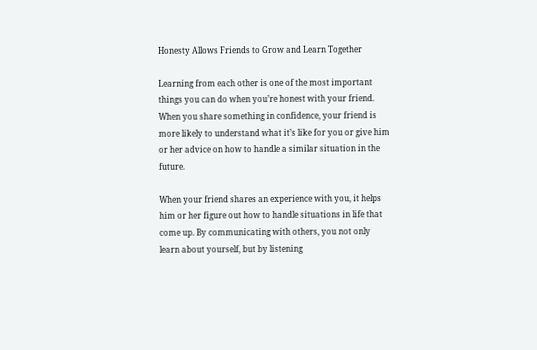Honesty Allows Friends to Grow and Learn Together

Learning from each other is one of the most important things you can do when you’re honest with your friend. When you share something in confidence, your friend is more likely to understand what it’s like for you or give him or her advice on how to handle a similar situation in the future.

When your friend shares an experience with you, it helps him or her figure out how to handle situations in life that come up. By communicating with others, you not only learn about yourself, but by listening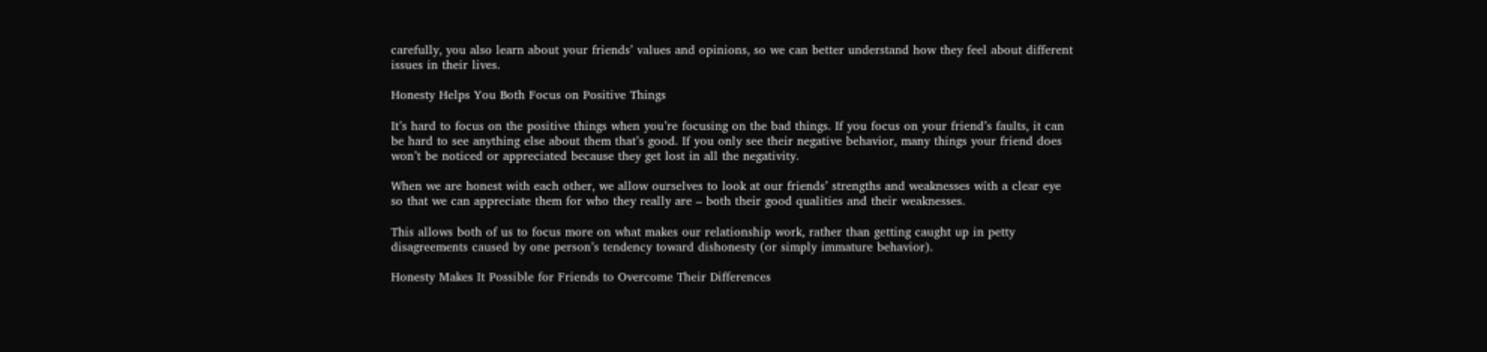carefully, you also learn about your friends’ values and opinions, so we can better understand how they feel about different issues in their lives.

Honesty Helps You Both Focus on Positive Things

It’s hard to focus on the positive things when you’re focusing on the bad things. If you focus on your friend’s faults, it can be hard to see anything else about them that’s good. If you only see their negative behavior, many things your friend does won’t be noticed or appreciated because they get lost in all the negativity.

When we are honest with each other, we allow ourselves to look at our friends’ strengths and weaknesses with a clear eye so that we can appreciate them for who they really are – both their good qualities and their weaknesses.

This allows both of us to focus more on what makes our relationship work, rather than getting caught up in petty disagreements caused by one person’s tendency toward dishonesty (or simply immature behavior).

Honesty Makes It Possible for Friends to Overcome Their Differences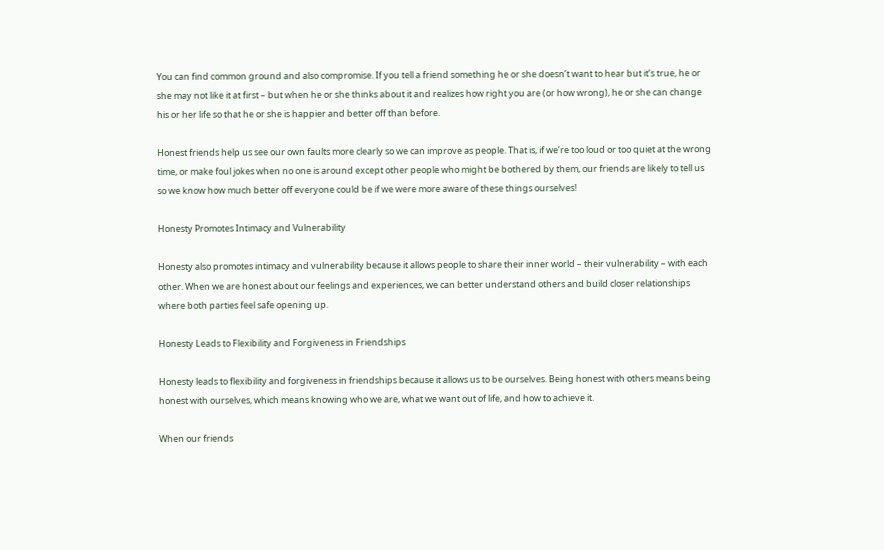You can find common ground and also compromise. If you tell a friend something he or she doesn’t want to hear but it’s true, he or she may not like it at first – but when he or she thinks about it and realizes how right you are (or how wrong), he or she can change his or her life so that he or she is happier and better off than before.

Honest friends help us see our own faults more clearly so we can improve as people. That is, if we’re too loud or too quiet at the wrong time, or make foul jokes when no one is around except other people who might be bothered by them, our friends are likely to tell us so we know how much better off everyone could be if we were more aware of these things ourselves!

Honesty Promotes Intimacy and Vulnerability

Honesty also promotes intimacy and vulnerability because it allows people to share their inner world – their vulnerability – with each other. When we are honest about our feelings and experiences, we can better understand others and build closer relationships where both parties feel safe opening up.

Honesty Leads to Flexibility and Forgiveness in Friendships

Honesty leads to flexibility and forgiveness in friendships because it allows us to be ourselves. Being honest with others means being honest with ourselves, which means knowing who we are, what we want out of life, and how to achieve it.

When our friends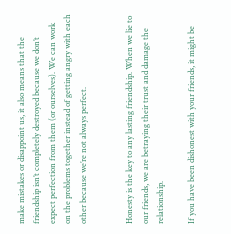make mistakes or disappoint us, it also means that the friendship isn’t completely destroyed because we don’t expect perfection from them (or ourselves). We can work on the problems together instead of getting angry with each other because we’re not always perfect.


Honesty is the key to any lasting friendship. When we lie to our friends, we are betraying their trust and damage the relationship.

If you have been dishonest with your friends, it might be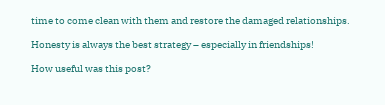time to come clean with them and restore the damaged relationships.

Honesty is always the best strategy – especially in friendships!

How useful was this post?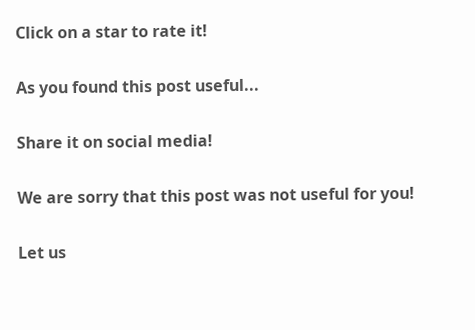Click on a star to rate it!

As you found this post useful...

Share it on social media!

We are sorry that this post was not useful for you!

Let us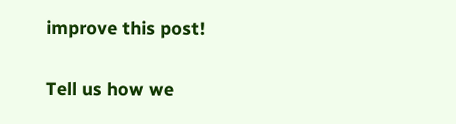improve this post!

Tell us how we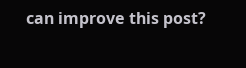can improve this post?